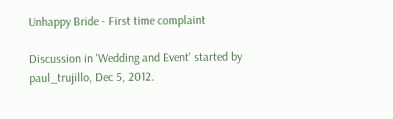Unhappy Bride - First time complaint

Discussion in 'Wedding and Event' started by paul_trujillo, Dec 5, 2012.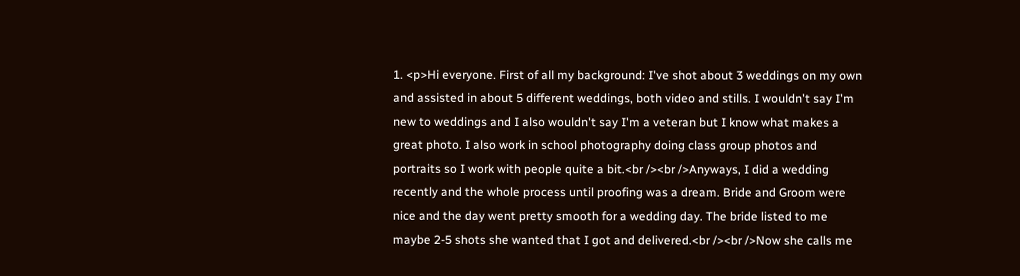1. <p>Hi everyone. First of all my background: I've shot about 3 weddings on my own and assisted in about 5 different weddings, both video and stills. I wouldn't say I'm new to weddings and I also wouldn't say I'm a veteran but I know what makes a great photo. I also work in school photography doing class group photos and portraits so I work with people quite a bit.<br /><br />Anyways, I did a wedding recently and the whole process until proofing was a dream. Bride and Groom were nice and the day went pretty smooth for a wedding day. The bride listed to me maybe 2-5 shots she wanted that I got and delivered.<br /><br />Now she calls me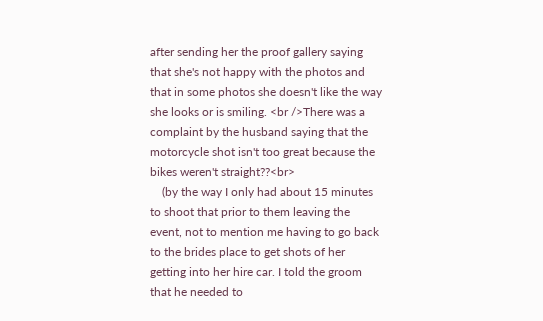after sending her the proof gallery saying that she's not happy with the photos and that in some photos she doesn't like the way she looks or is smiling. <br />There was a complaint by the husband saying that the motorcycle shot isn't too great because the bikes weren't straight??<br>
    (by the way I only had about 15 minutes to shoot that prior to them leaving the event, not to mention me having to go back to the brides place to get shots of her getting into her hire car. I told the groom that he needed to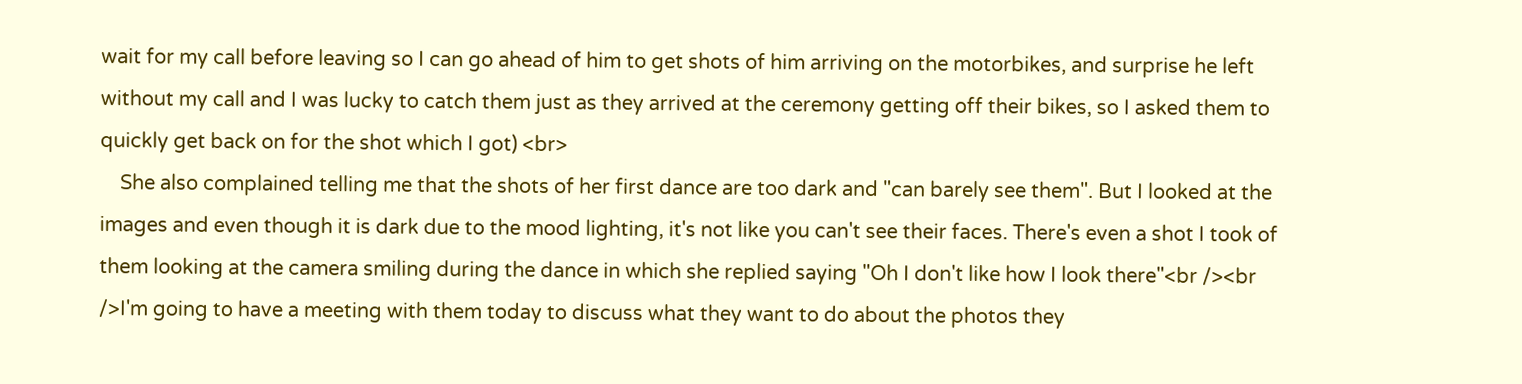wait for my call before leaving so I can go ahead of him to get shots of him arriving on the motorbikes, and surprise he left without my call and I was lucky to catch them just as they arrived at the ceremony getting off their bikes, so I asked them to quickly get back on for the shot which I got) <br>
    She also complained telling me that the shots of her first dance are too dark and "can barely see them". But I looked at the images and even though it is dark due to the mood lighting, it's not like you can't see their faces. There's even a shot I took of them looking at the camera smiling during the dance in which she replied saying "Oh I don't like how I look there"<br /><br />I'm going to have a meeting with them today to discuss what they want to do about the photos they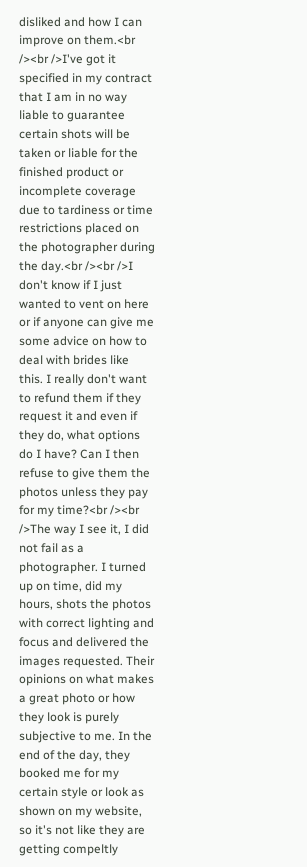disliked and how I can improve on them.<br /><br />I've got it specified in my contract that I am in no way liable to guarantee certain shots will be taken or liable for the finished product or incomplete coverage due to tardiness or time restrictions placed on the photographer during the day.<br /><br />I don't know if I just wanted to vent on here or if anyone can give me some advice on how to deal with brides like this. I really don't want to refund them if they request it and even if they do, what options do I have? Can I then refuse to give them the photos unless they pay for my time?<br /><br />The way I see it, I did not fail as a photographer. I turned up on time, did my hours, shots the photos with correct lighting and focus and delivered the images requested. Their opinions on what makes a great photo or how they look is purely subjective to me. In the end of the day, they booked me for my certain style or look as shown on my website, so it's not like they are getting compeltly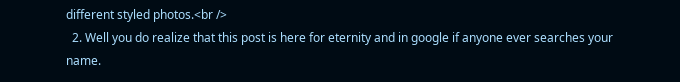different styled photos.<br />
  2. Well you do realize that this post is here for eternity and in google if anyone ever searches your name.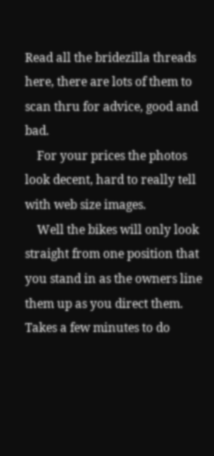Read all the bridezilla threads here, there are lots of them to scan thru for advice, good and bad.
    For your prices the photos look decent, hard to really tell with web size images.
    Well the bikes will only look straight from one position that you stand in as the owners line them up as you direct them. Takes a few minutes to do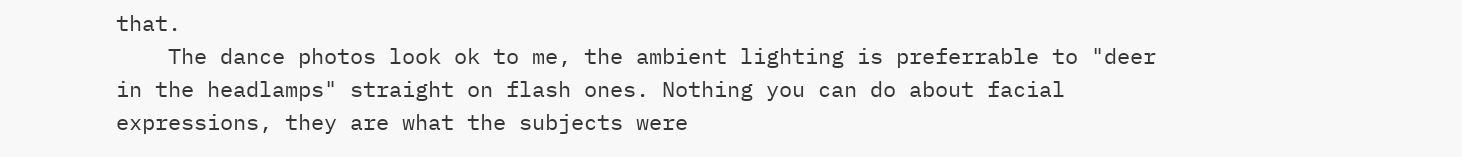that.
    The dance photos look ok to me, the ambient lighting is preferrable to "deer in the headlamps" straight on flash ones. Nothing you can do about facial expressions, they are what the subjects were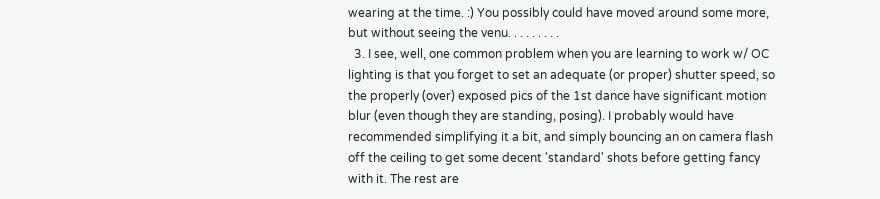wearing at the time. :) You possibly could have moved around some more, but without seeing the venu. . . . . . . . .
  3. I see, well, one common problem when you are learning to work w/ OC lighting is that you forget to set an adequate (or proper) shutter speed, so the properly (over) exposed pics of the 1st dance have significant motion blur (even though they are standing, posing). I probably would have recommended simplifying it a bit, and simply bouncing an on camera flash off the ceiling to get some decent 'standard' shots before getting fancy with it. The rest are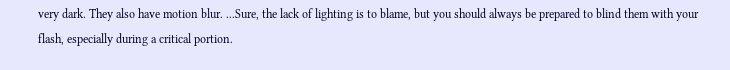very dark. They also have motion blur. ...Sure, the lack of lighting is to blame, but you should always be prepared to blind them with your flash, especially during a critical portion.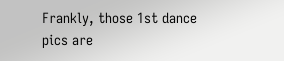Frankly, those 1st dance pics are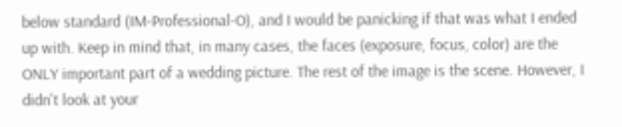below standard (IM-Professional-O), and I would be panicking if that was what I ended up with. Keep in mind that, in many cases, the faces (exposure, focus, color) are the ONLY important part of a wedding picture. The rest of the image is the scene. However, I didn't look at your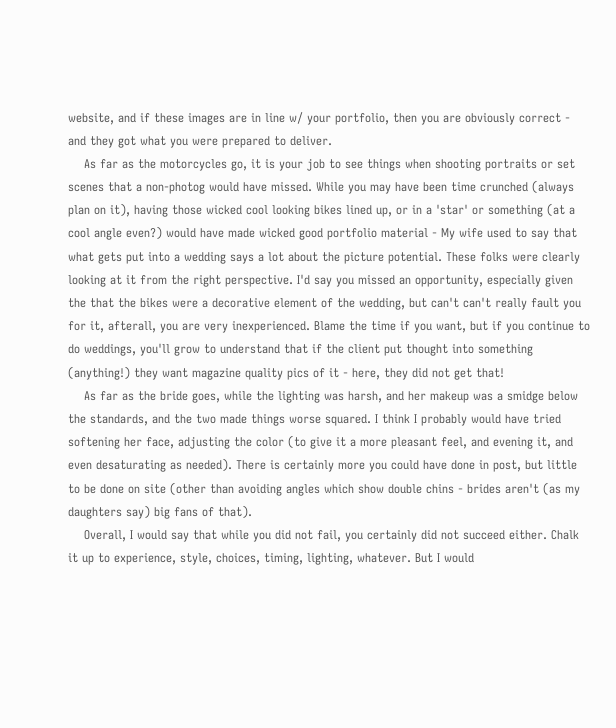website, and if these images are in line w/ your portfolio, then you are obviously correct - and they got what you were prepared to deliver.
    As far as the motorcycles go, it is your job to see things when shooting portraits or set scenes that a non-photog would have missed. While you may have been time crunched (always plan on it), having those wicked cool looking bikes lined up, or in a 'star' or something (at a cool angle even?) would have made wicked good portfolio material - My wife used to say that what gets put into a wedding says a lot about the picture potential. These folks were clearly looking at it from the right perspective. I'd say you missed an opportunity, especially given the that the bikes were a decorative element of the wedding, but can't can't really fault you for it, afterall, you are very inexperienced. Blame the time if you want, but if you continue to do weddings, you'll grow to understand that if the client put thought into something (anything!) they want magazine quality pics of it - here, they did not get that!
    As far as the bride goes, while the lighting was harsh, and her makeup was a smidge below the standards, and the two made things worse squared. I think I probably would have tried softening her face, adjusting the color (to give it a more pleasant feel, and evening it, and even desaturating as needed). There is certainly more you could have done in post, but little to be done on site (other than avoiding angles which show double chins - brides aren't (as my daughters say) big fans of that).
    Overall, I would say that while you did not fail, you certainly did not succeed either. Chalk it up to experience, style, choices, timing, lighting, whatever. But I would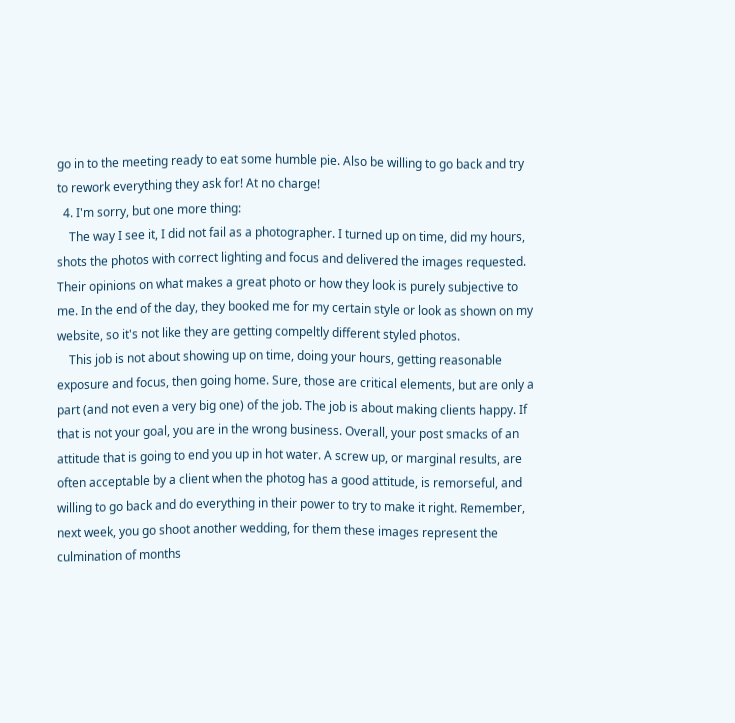go in to the meeting ready to eat some humble pie. Also be willing to go back and try to rework everything they ask for! At no charge!
  4. I'm sorry, but one more thing:
    The way I see it, I did not fail as a photographer. I turned up on time, did my hours, shots the photos with correct lighting and focus and delivered the images requested. Their opinions on what makes a great photo or how they look is purely subjective to me. In the end of the day, they booked me for my certain style or look as shown on my website, so it's not like they are getting compeltly different styled photos.
    This job is not about showing up on time, doing your hours, getting reasonable exposure and focus, then going home. Sure, those are critical elements, but are only a part (and not even a very big one) of the job. The job is about making clients happy. If that is not your goal, you are in the wrong business. Overall, your post smacks of an attitude that is going to end you up in hot water. A screw up, or marginal results, are often acceptable by a client when the photog has a good attitude, is remorseful, and willing to go back and do everything in their power to try to make it right. Remember, next week, you go shoot another wedding, for them these images represent the culmination of months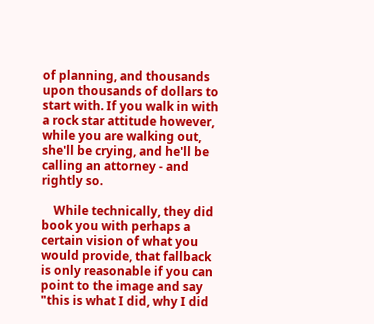of planning, and thousands upon thousands of dollars to start with. If you walk in with a rock star attitude however, while you are walking out, she'll be crying, and he'll be calling an attorney - and rightly so.

    While technically, they did book you with perhaps a certain vision of what you would provide, that fallback is only reasonable if you can point to the image and say "this is what I did, why I did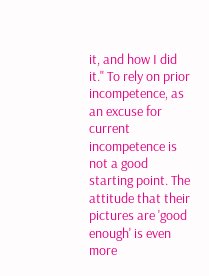it, and how I did it." To rely on prior incompetence, as an excuse for current incompetence is not a good starting point. The attitude that their pictures are 'good enough' is even more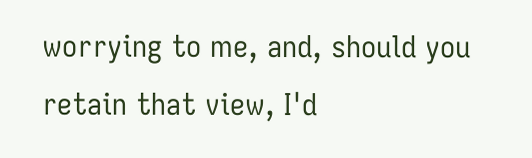worrying to me, and, should you retain that view, I'd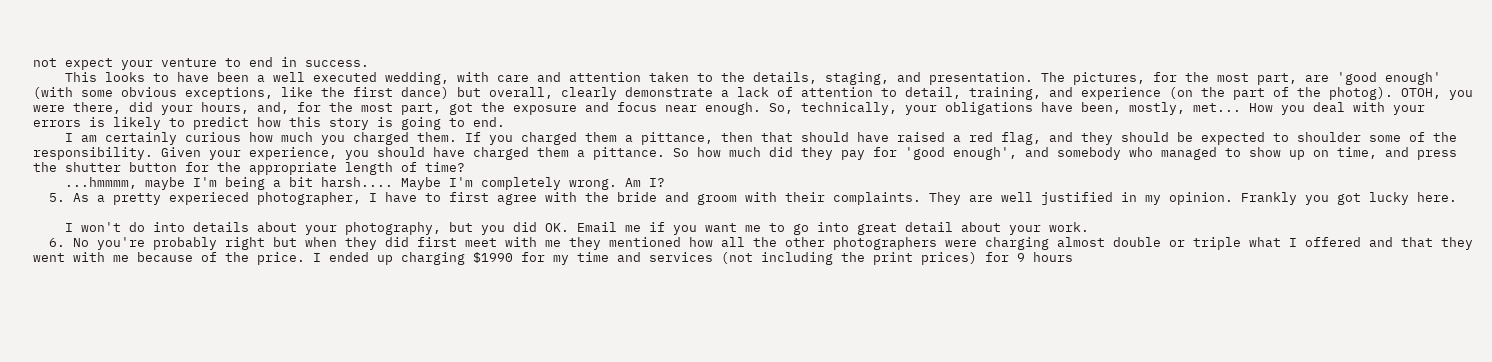not expect your venture to end in success.
    This looks to have been a well executed wedding, with care and attention taken to the details, staging, and presentation. The pictures, for the most part, are 'good enough' (with some obvious exceptions, like the first dance) but overall, clearly demonstrate a lack of attention to detail, training, and experience (on the part of the photog). OTOH, you were there, did your hours, and, for the most part, got the exposure and focus near enough. So, technically, your obligations have been, mostly, met... How you deal with your errors is likely to predict how this story is going to end.
    I am certainly curious how much you charged them. If you charged them a pittance, then that should have raised a red flag, and they should be expected to shoulder some of the responsibility. Given your experience, you should have charged them a pittance. So how much did they pay for 'good enough', and somebody who managed to show up on time, and press the shutter button for the appropriate length of time?
    ...hmmmm, maybe I'm being a bit harsh.... Maybe I'm completely wrong. Am I?
  5. As a pretty experieced photographer, I have to first agree with the bride and groom with their complaints. They are well justified in my opinion. Frankly you got lucky here.

    I won't do into details about your photography, but you did OK. Email me if you want me to go into great detail about your work.
  6. No you're probably right but when they did first meet with me they mentioned how all the other photographers were charging almost double or triple what I offered and that they went with me because of the price. I ended up charging $1990 for my time and services (not including the print prices) for 9 hours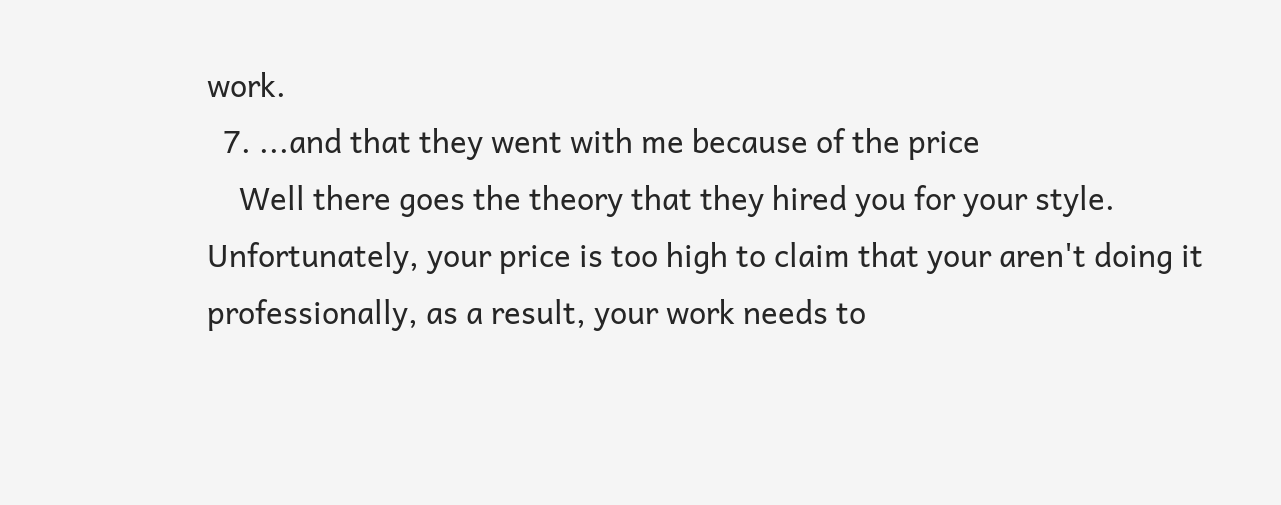work.
  7. ...and that they went with me because of the price
    Well there goes the theory that they hired you for your style. Unfortunately, your price is too high to claim that your aren't doing it professionally, as a result, your work needs to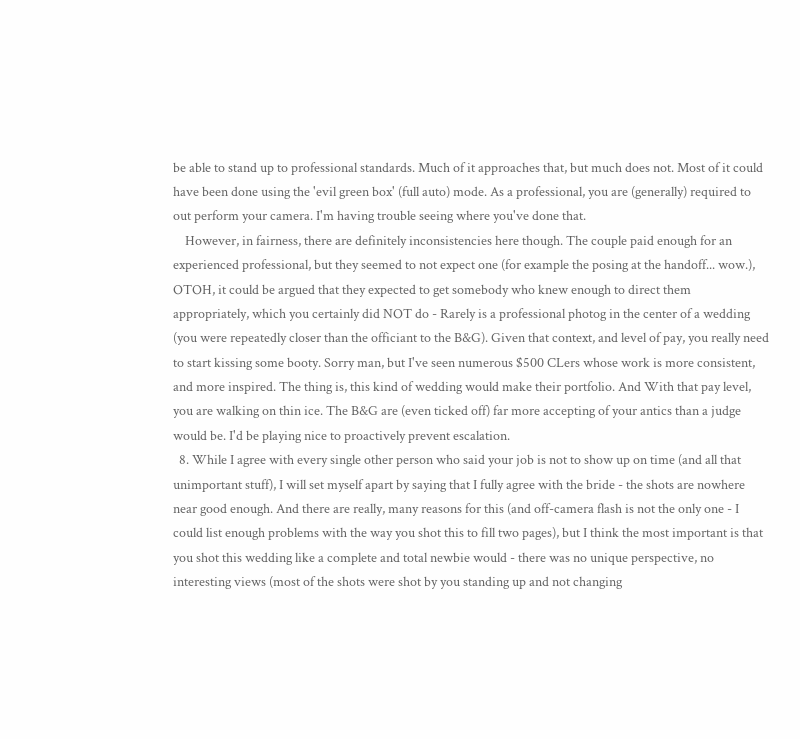be able to stand up to professional standards. Much of it approaches that, but much does not. Most of it could have been done using the 'evil green box' (full auto) mode. As a professional, you are (generally) required to out perform your camera. I'm having trouble seeing where you've done that.
    However, in fairness, there are definitely inconsistencies here though. The couple paid enough for an experienced professional, but they seemed to not expect one (for example the posing at the handoff... wow.), OTOH, it could be argued that they expected to get somebody who knew enough to direct them appropriately, which you certainly did NOT do - Rarely is a professional photog in the center of a wedding (you were repeatedly closer than the officiant to the B&G). Given that context, and level of pay, you really need to start kissing some booty. Sorry man, but I've seen numerous $500 CLers whose work is more consistent, and more inspired. The thing is, this kind of wedding would make their portfolio. And With that pay level, you are walking on thin ice. The B&G are (even ticked off) far more accepting of your antics than a judge would be. I'd be playing nice to proactively prevent escalation.
  8. While I agree with every single other person who said your job is not to show up on time (and all that unimportant stuff), I will set myself apart by saying that I fully agree with the bride - the shots are nowhere near good enough. And there are really, many reasons for this (and off-camera flash is not the only one - I could list enough problems with the way you shot this to fill two pages), but I think the most important is that you shot this wedding like a complete and total newbie would - there was no unique perspective, no interesting views (most of the shots were shot by you standing up and not changing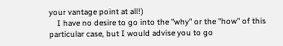your vantage point at all!)
    I have no desire to go into the "why" or the "how" of this particular case, but I would advise you to go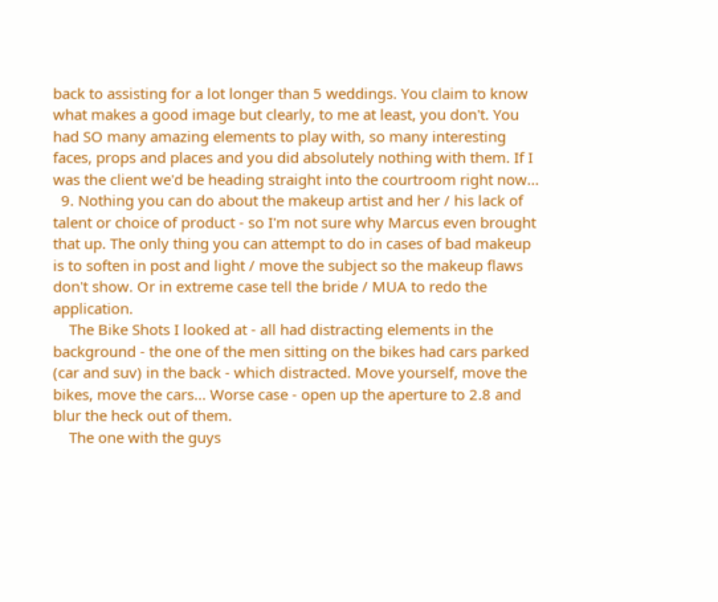back to assisting for a lot longer than 5 weddings. You claim to know what makes a good image but clearly, to me at least, you don't. You had SO many amazing elements to play with, so many interesting faces, props and places and you did absolutely nothing with them. If I was the client we'd be heading straight into the courtroom right now...
  9. Nothing you can do about the makeup artist and her / his lack of talent or choice of product - so I'm not sure why Marcus even brought that up. The only thing you can attempt to do in cases of bad makeup is to soften in post and light / move the subject so the makeup flaws don't show. Or in extreme case tell the bride / MUA to redo the application.
    The Bike Shots I looked at - all had distracting elements in the background - the one of the men sitting on the bikes had cars parked (car and suv) in the back - which distracted. Move yourself, move the bikes, move the cars... Worse case - open up the aperture to 2.8 and blur the heck out of them.
    The one with the guys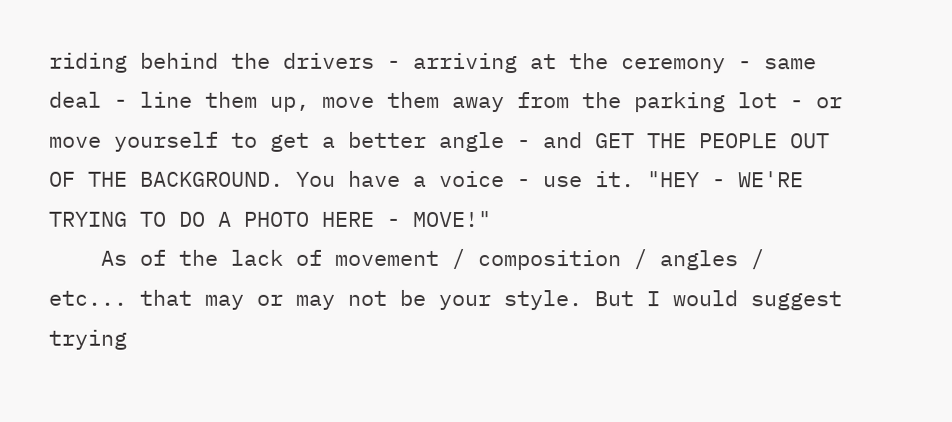riding behind the drivers - arriving at the ceremony - same deal - line them up, move them away from the parking lot - or move yourself to get a better angle - and GET THE PEOPLE OUT OF THE BACKGROUND. You have a voice - use it. "HEY - WE'RE TRYING TO DO A PHOTO HERE - MOVE!"
    As of the lack of movement / composition / angles / etc... that may or may not be your style. But I would suggest trying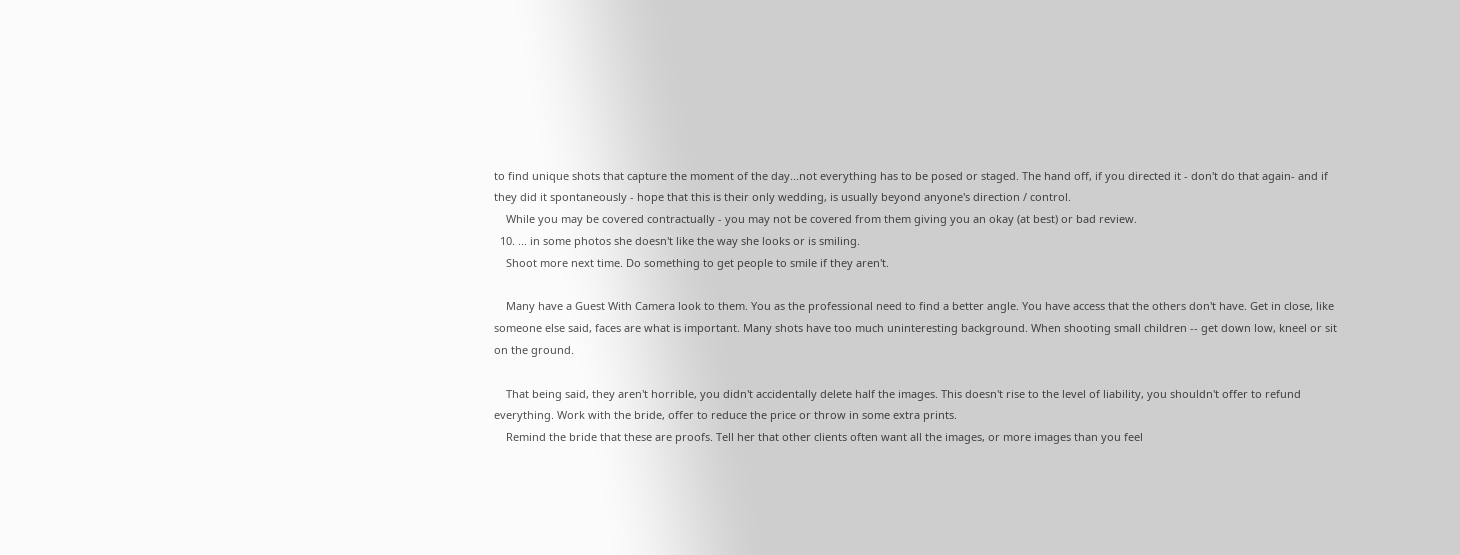to find unique shots that capture the moment of the day...not everything has to be posed or staged. The hand off, if you directed it - don't do that again- and if they did it spontaneously - hope that this is their only wedding, is usually beyond anyone's direction / control.
    While you may be covered contractually - you may not be covered from them giving you an okay (at best) or bad review.
  10. ... in some photos she doesn't like the way she looks or is smiling.
    Shoot more next time. Do something to get people to smile if they aren't.

    Many have a Guest With Camera look to them. You as the professional need to find a better angle. You have access that the others don't have. Get in close, like someone else said, faces are what is important. Many shots have too much uninteresting background. When shooting small children -- get down low, kneel or sit on the ground.

    That being said, they aren't horrible, you didn't accidentally delete half the images. This doesn't rise to the level of liability, you shouldn't offer to refund everything. Work with the bride, offer to reduce the price or throw in some extra prints.
    Remind the bride that these are proofs. Tell her that other clients often want all the images, or more images than you feel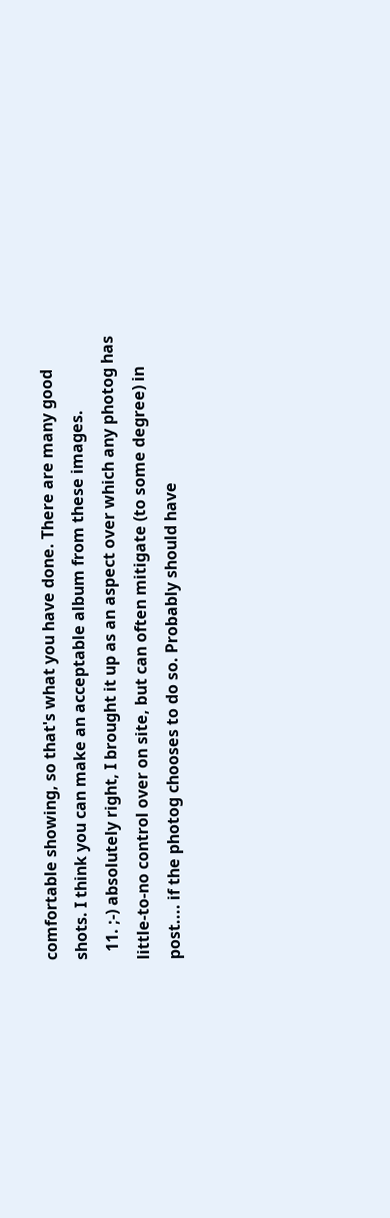comfortable showing, so that's what you have done. There are many good shots. I think you can make an acceptable album from these images.
  11. ;-) absolutely right, I brought it up as an aspect over which any photog has little-to-no control over on site, but can often mitigate (to some degree) in post.... if the photog chooses to do so. Probably should have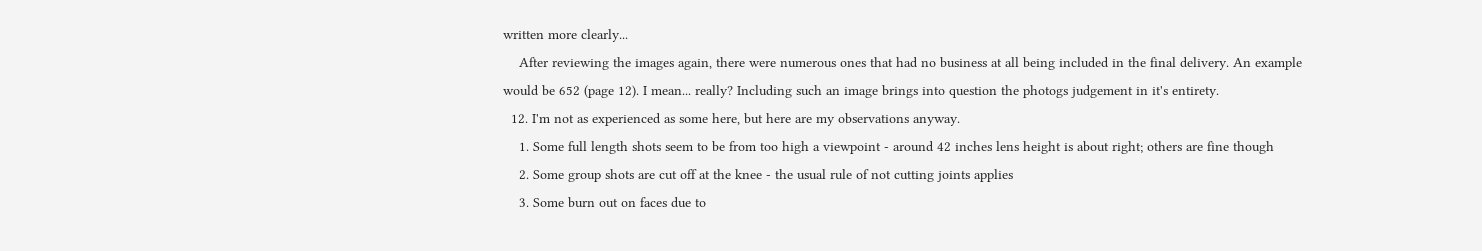written more clearly...
    After reviewing the images again, there were numerous ones that had no business at all being included in the final delivery. An example would be 652 (page 12). I mean... really? Including such an image brings into question the photogs judgement in it's entirety.
  12. I'm not as experienced as some here, but here are my observations anyway.
    1. Some full length shots seem to be from too high a viewpoint - around 42 inches lens height is about right; others are fine though
    2. Some group shots are cut off at the knee - the usual rule of not cutting joints applies
    3. Some burn out on faces due to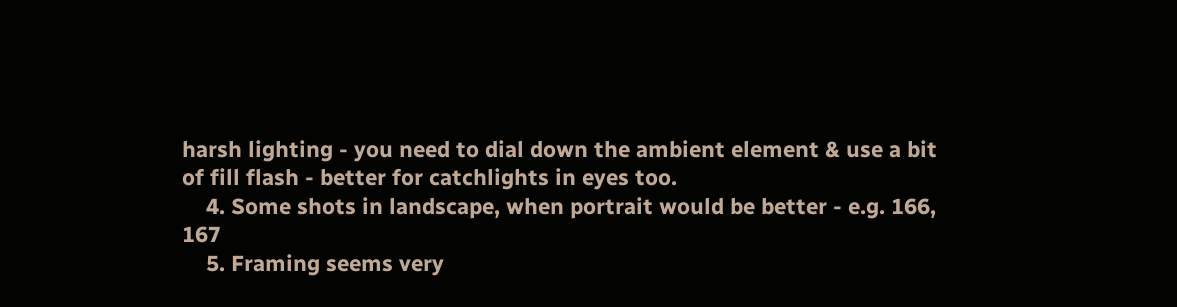harsh lighting - you need to dial down the ambient element & use a bit of fill flash - better for catchlights in eyes too.
    4. Some shots in landscape, when portrait would be better - e.g. 166, 167
    5. Framing seems very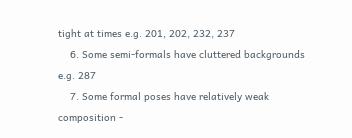tight at times e.g. 201, 202, 232, 237
    6. Some semi-formals have cluttered backgrounds e.g. 287
    7. Some formal poses have relatively weak composition -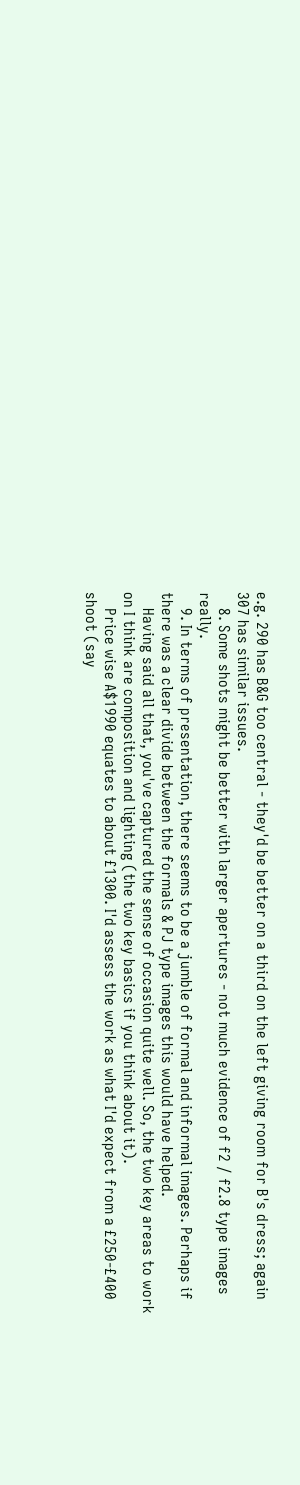e.g. 290 has B&G too central - they'd be better on a third on the left giving room for B's dress; again 307 has similar issues.
    8. Some shots might be better with larger apertures - not much evidence of f2 / f2.8 type images really.
    9. In terms of presentation, there seems to be a jumble of formal and informal images. Perhaps if there was a clear divide between the formals & PJ type images this would have helped.
    Having said all that, you've captured the sense of occasion quite well. So, the two key areas to work on I think are composition and lighting (the two key basics if you think about it).
    Price wise A$1990 equates to about £1300. I'd assess the work as what I'd expect from a £250-£400 shoot (say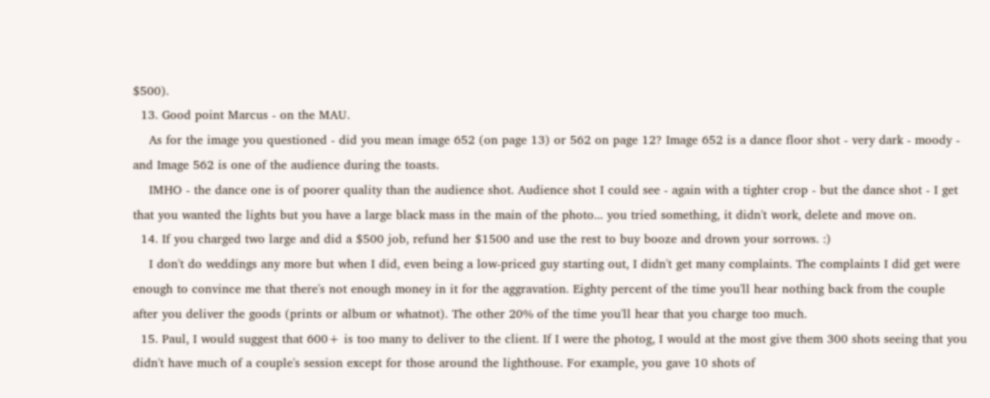$500).
  13. Good point Marcus - on the MAU.
    As for the image you questioned - did you mean image 652 (on page 13) or 562 on page 12? Image 652 is a dance floor shot - very dark - moody - and Image 562 is one of the audience during the toasts.
    IMHO - the dance one is of poorer quality than the audience shot. Audience shot I could see - again with a tighter crop - but the dance shot - I get that you wanted the lights but you have a large black mass in the main of the photo... you tried something, it didn't work, delete and move on.
  14. If you charged two large and did a $500 job, refund her $1500 and use the rest to buy booze and drown your sorrows. :)
    I don't do weddings any more but when I did, even being a low-priced guy starting out, I didn't get many complaints. The complaints I did get were enough to convince me that there's not enough money in it for the aggravation. Eighty percent of the time you'll hear nothing back from the couple after you deliver the goods (prints or album or whatnot). The other 20% of the time you'll hear that you charge too much.
  15. Paul, I would suggest that 600+ is too many to deliver to the client. If I were the photog, I would at the most give them 300 shots seeing that you didn't have much of a couple's session except for those around the lighthouse. For example, you gave 10 shots of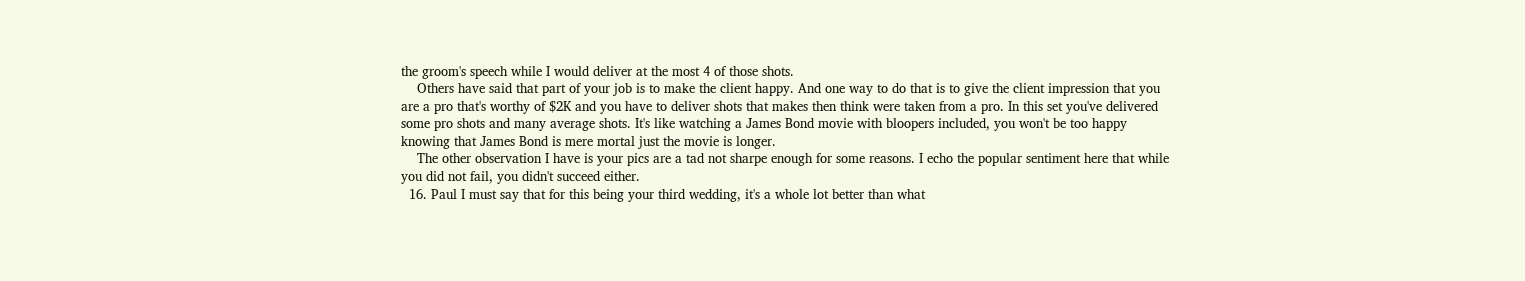the groom's speech while I would deliver at the most 4 of those shots.
    Others have said that part of your job is to make the client happy. And one way to do that is to give the client impression that you are a pro that's worthy of $2K and you have to deliver shots that makes then think were taken from a pro. In this set you've delivered some pro shots and many average shots. It's like watching a James Bond movie with bloopers included, you won't be too happy knowing that James Bond is mere mortal just the movie is longer.
    The other observation I have is your pics are a tad not sharpe enough for some reasons. I echo the popular sentiment here that while you did not fail, you didn't succeed either.
  16. Paul I must say that for this being your third wedding, it's a whole lot better than what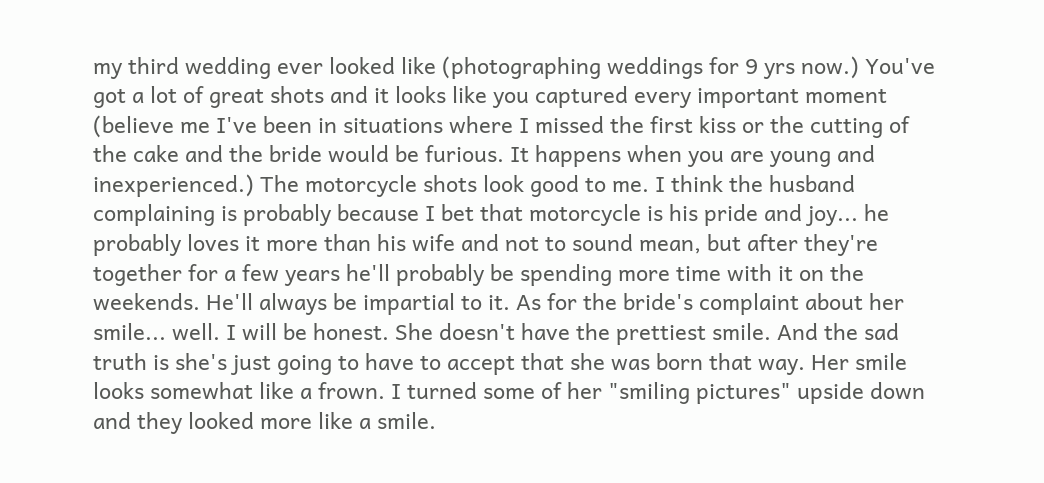my third wedding ever looked like (photographing weddings for 9 yrs now.) You've got a lot of great shots and it looks like you captured every important moment (believe me I've been in situations where I missed the first kiss or the cutting of the cake and the bride would be furious. It happens when you are young and inexperienced.) The motorcycle shots look good to me. I think the husband complaining is probably because I bet that motorcycle is his pride and joy... he probably loves it more than his wife and not to sound mean, but after they're together for a few years he'll probably be spending more time with it on the weekends. He'll always be impartial to it. As for the bride's complaint about her smile... well. I will be honest. She doesn't have the prettiest smile. And the sad truth is she's just going to have to accept that she was born that way. Her smile looks somewhat like a frown. I turned some of her "smiling pictures" upside down and they looked more like a smile.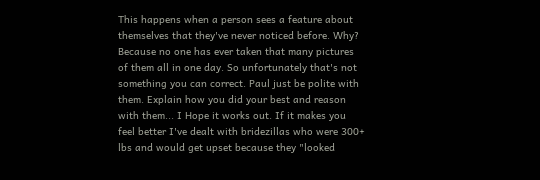This happens when a person sees a feature about themselves that they've never noticed before. Why? Because no one has ever taken that many pictures of them all in one day. So unfortunately that's not something you can correct. Paul just be polite with them. Explain how you did your best and reason with them... I Hope it works out. If it makes you feel better I've dealt with bridezillas who were 300+ lbs and would get upset because they "looked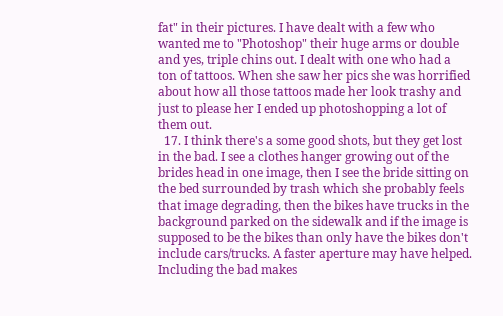fat" in their pictures. I have dealt with a few who wanted me to "Photoshop" their huge arms or double and yes, triple chins out. I dealt with one who had a ton of tattoos. When she saw her pics she was horrified about how all those tattoos made her look trashy and just to please her I ended up photoshopping a lot of them out.
  17. I think there's a some good shots, but they get lost in the bad. I see a clothes hanger growing out of the brides head in one image, then I see the bride sitting on the bed surrounded by trash which she probably feels that image degrading, then the bikes have trucks in the background parked on the sidewalk and if the image is supposed to be the bikes than only have the bikes don't include cars/trucks. A faster aperture may have helped. Including the bad makes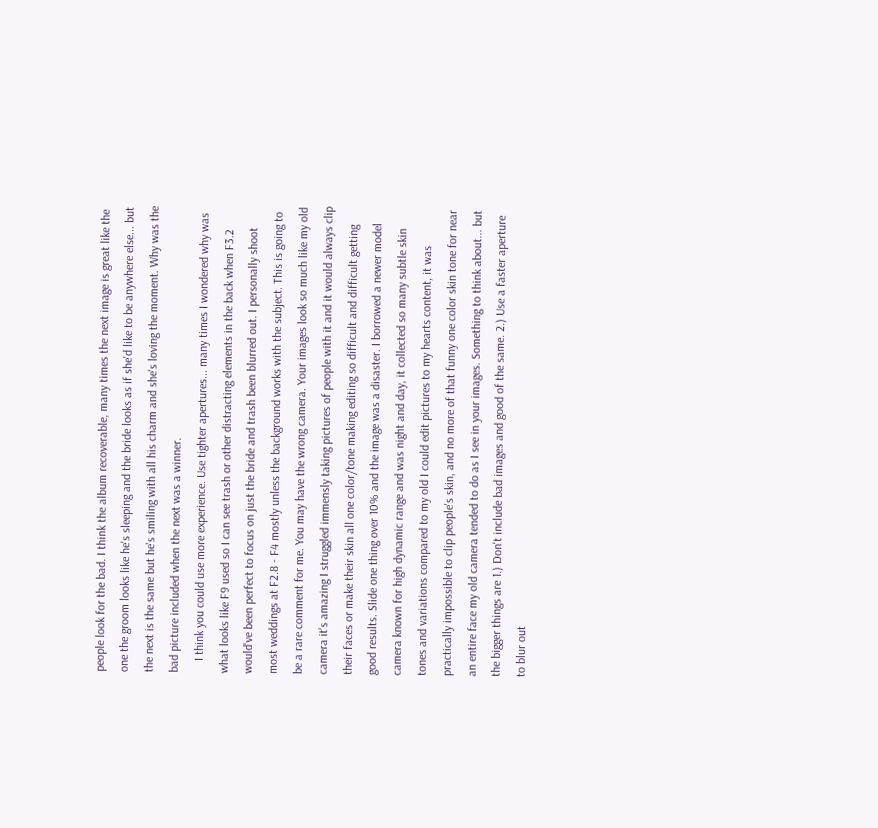people look for the bad. I think the album recoverable, many times the next image is great like the one the groom looks like he's sleeping and the bride looks as if she'd like to be anywhere else... but the next is the same but he's smiling with all his charm and she's loving the moment. Why was the bad picture included when the next was a winner.
    I think you could use more experience. Use tighter apertures... many times I wondered why was what looks like F9 used so I can see trash or other distracting elements in the back when F3.2 would've been perfect to focus on just the bride and trash been blurred out. I personally shoot most weddings at F2.8 - F4 mostly unless the background works with the subject. This is going to be a rare comment for me. You may have the wrong camera. Your images look so much like my old camera it's amazing I struggled immensly taking pictures of people with it and it would always clip their faces or make their skin all one color/tone making editing so difficult and difficult getting good results. Slide one thing over 10% and the image was a disaster. I borrowed a newer model camera known for high dynamic range and was night and day, it collected so many subtle skin tones and variations compared to my old I could edit pictures to my hearts content, it was practically impossible to clip people's skin, and no more of that funny one color skin tone for near an entire face my old camera tended to do as I see in your images. Something to think about... but the bigger things are 1.) Don't include bad images and good of the same. 2.) Use a faster aperture to blur out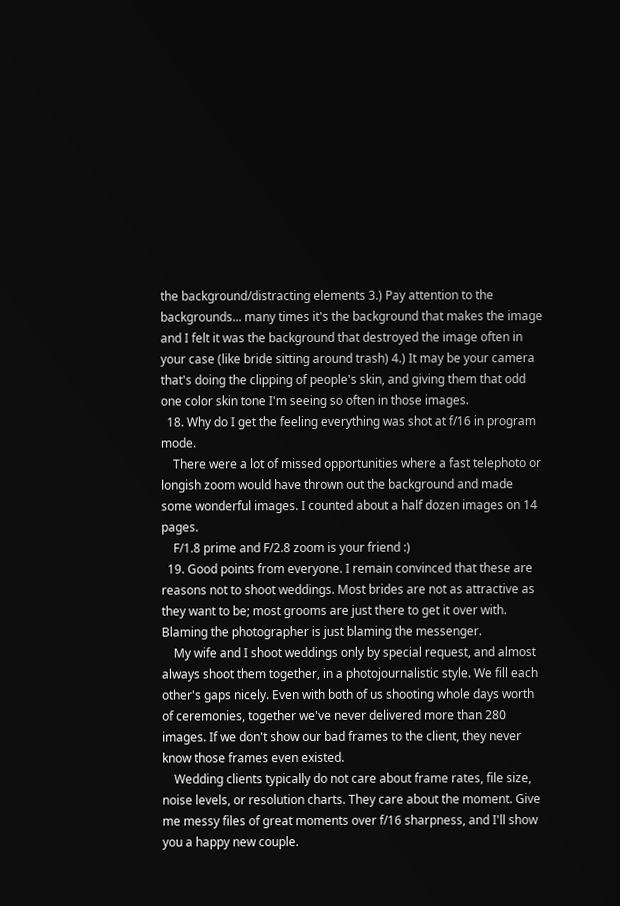the background/distracting elements 3.) Pay attention to the backgrounds... many times it's the background that makes the image and I felt it was the background that destroyed the image often in your case (like bride sitting around trash) 4.) It may be your camera that's doing the clipping of people's skin, and giving them that odd one color skin tone I'm seeing so often in those images.
  18. Why do I get the feeling everything was shot at f/16 in program mode.
    There were a lot of missed opportunities where a fast telephoto or longish zoom would have thrown out the background and made some wonderful images. I counted about a half dozen images on 14 pages.
    F/1.8 prime and F/2.8 zoom is your friend :)
  19. Good points from everyone. I remain convinced that these are reasons not to shoot weddings. Most brides are not as attractive as they want to be; most grooms are just there to get it over with. Blaming the photographer is just blaming the messenger.
    My wife and I shoot weddings only by special request, and almost always shoot them together, in a photojournalistic style. We fill each other's gaps nicely. Even with both of us shooting whole days worth of ceremonies, together we've never delivered more than 280 images. If we don't show our bad frames to the client, they never know those frames even existed.
    Wedding clients typically do not care about frame rates, file size, noise levels, or resolution charts. They care about the moment. Give me messy files of great moments over f/16 sharpness, and I'll show you a happy new couple.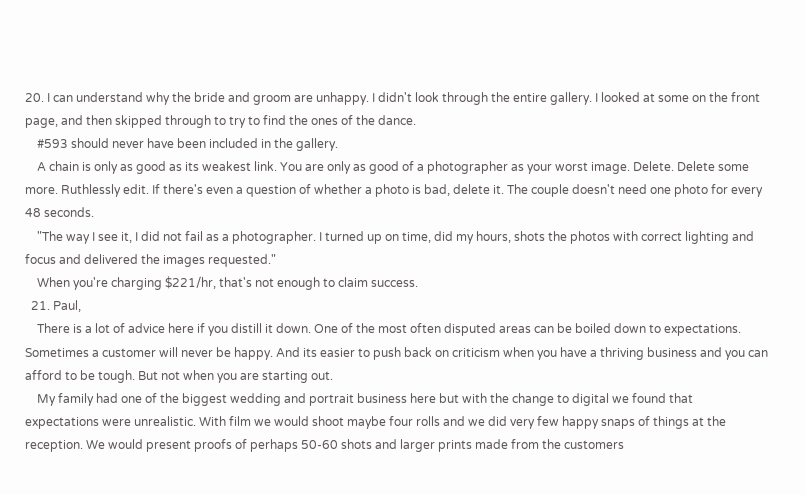20. I can understand why the bride and groom are unhappy. I didn't look through the entire gallery. I looked at some on the front page, and then skipped through to try to find the ones of the dance.
    #593 should never have been included in the gallery.
    A chain is only as good as its weakest link. You are only as good of a photographer as your worst image. Delete. Delete some more. Ruthlessly edit. If there's even a question of whether a photo is bad, delete it. The couple doesn't need one photo for every 48 seconds.
    "The way I see it, I did not fail as a photographer. I turned up on time, did my hours, shots the photos with correct lighting and focus and delivered the images requested."
    When you're charging $221/hr, that's not enough to claim success.
  21. Paul,
    There is a lot of advice here if you distill it down. One of the most often disputed areas can be boiled down to expectations. Sometimes a customer will never be happy. And its easier to push back on criticism when you have a thriving business and you can afford to be tough. But not when you are starting out.
    My family had one of the biggest wedding and portrait business here but with the change to digital we found that expectations were unrealistic. With film we would shoot maybe four rolls and we did very few happy snaps of things at the reception. We would present proofs of perhaps 50-60 shots and larger prints made from the customers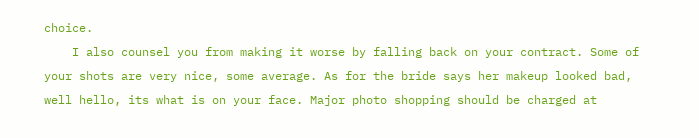choice.
    I also counsel you from making it worse by falling back on your contract. Some of your shots are very nice, some average. As for the bride says her makeup looked bad, well hello, its what is on your face. Major photo shopping should be charged at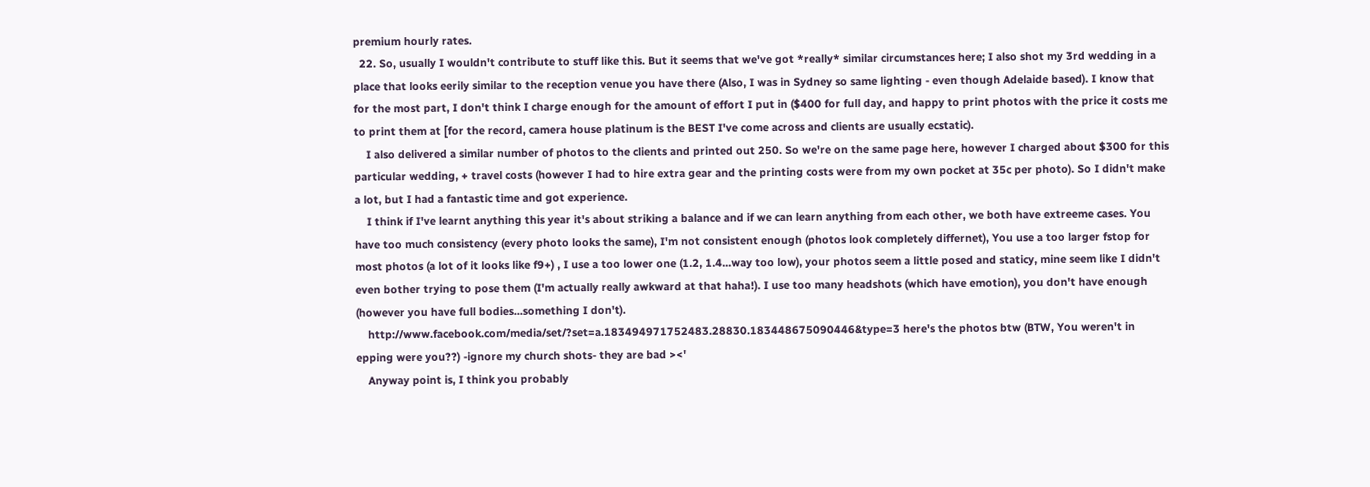premium hourly rates.
  22. So, usually I wouldn't contribute to stuff like this. But it seems that we've got *really* similar circumstances here; I also shot my 3rd wedding in a place that looks eerily similar to the reception venue you have there (Also, I was in Sydney so same lighting - even though Adelaide based). I know that for the most part, I don't think I charge enough for the amount of effort I put in ($400 for full day, and happy to print photos with the price it costs me to print them at [for the record, camera house platinum is the BEST I've come across and clients are usually ecstatic).
    I also delivered a similar number of photos to the clients and printed out 250. So we're on the same page here, however I charged about $300 for this particular wedding, + travel costs (however I had to hire extra gear and the printing costs were from my own pocket at 35c per photo). So I didn't make a lot, but I had a fantastic time and got experience.
    I think if I've learnt anything this year it's about striking a balance and if we can learn anything from each other, we both have extreeme cases. You have too much consistency (every photo looks the same), I'm not consistent enough (photos look completely differnet), You use a too larger fstop for most photos (a lot of it looks like f9+) , I use a too lower one (1.2, 1.4...way too low), your photos seem a little posed and staticy, mine seem like I didn't even bother trying to pose them (I'm actually really awkward at that haha!). I use too many headshots (which have emotion), you don't have enough (however you have full bodies...something I don't).
    http://www.facebook.com/media/set/?set=a.183494971752483.28830.183448675090446&type=3 here's the photos btw (BTW, You weren't in epping were you??) -ignore my church shots- they are bad ><'
    Anyway point is, I think you probably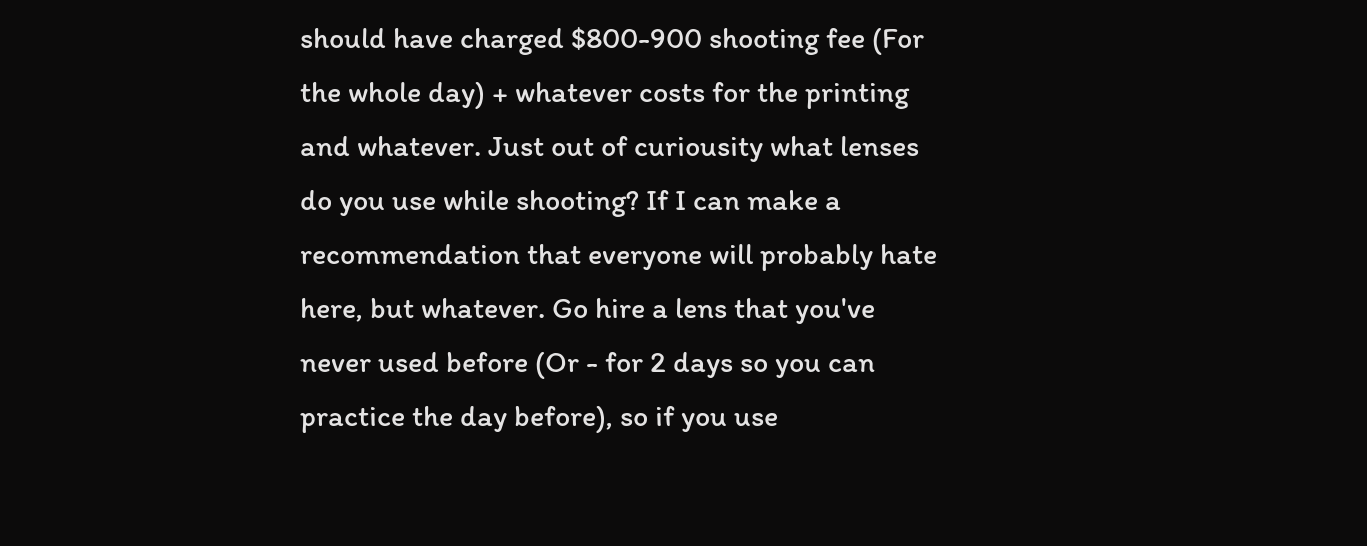should have charged $800-900 shooting fee (For the whole day) + whatever costs for the printing and whatever. Just out of curiousity what lenses do you use while shooting? If I can make a recommendation that everyone will probably hate here, but whatever. Go hire a lens that you've never used before (Or - for 2 days so you can practice the day before), so if you use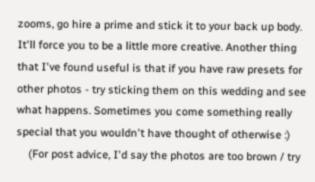zooms, go hire a prime and stick it to your back up body. It'll force you to be a little more creative. Another thing that I've found useful is that if you have raw presets for other photos - try sticking them on this wedding and see what happens. Sometimes you come something really special that you wouldn't have thought of otherwise :)
    (For post advice, I'd say the photos are too brown / try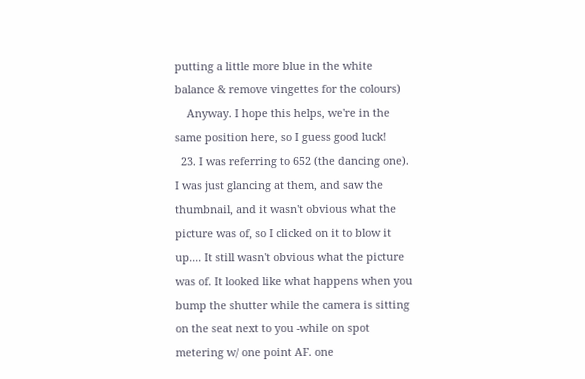putting a little more blue in the white balance & remove vingettes for the colours)
    Anyway. I hope this helps, we're in the same position here, so I guess good luck!
  23. I was referring to 652 (the dancing one). I was just glancing at them, and saw the thumbnail, and it wasn't obvious what the picture was of, so I clicked on it to blow it up.... It still wasn't obvious what the picture was of. It looked like what happens when you bump the shutter while the camera is sitting on the seat next to you -while on spot metering w/ one point AF. one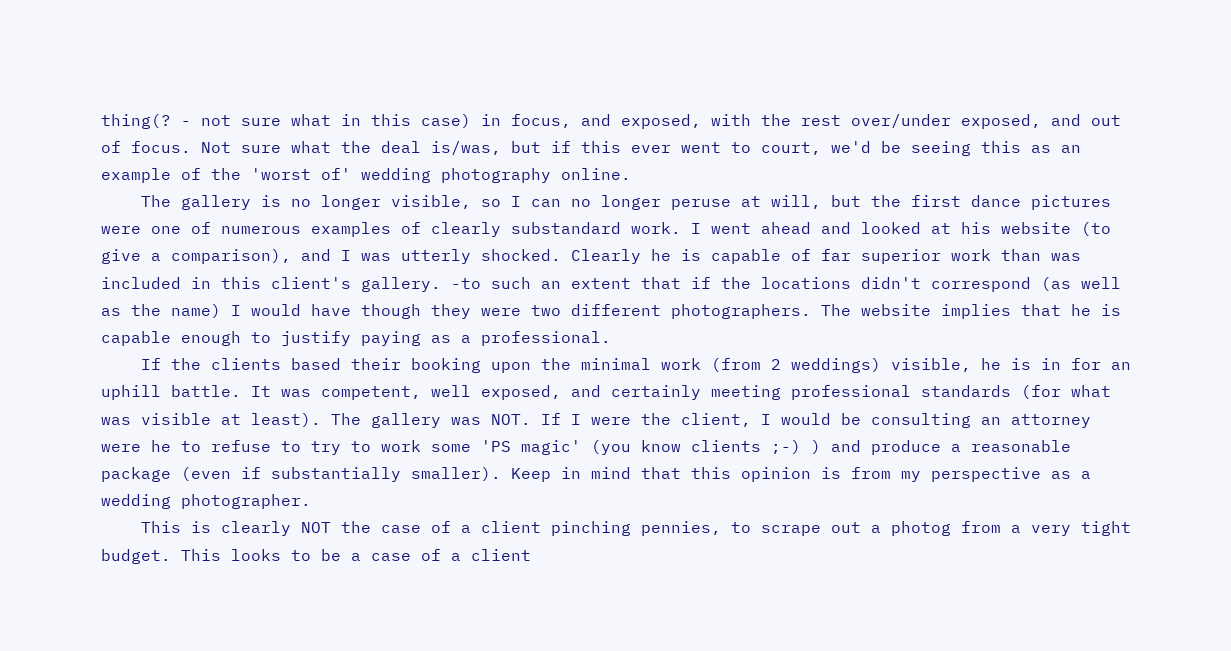thing(? - not sure what in this case) in focus, and exposed, with the rest over/under exposed, and out of focus. Not sure what the deal is/was, but if this ever went to court, we'd be seeing this as an example of the 'worst of' wedding photography online.
    The gallery is no longer visible, so I can no longer peruse at will, but the first dance pictures were one of numerous examples of clearly substandard work. I went ahead and looked at his website (to give a comparison), and I was utterly shocked. Clearly he is capable of far superior work than was included in this client's gallery. -to such an extent that if the locations didn't correspond (as well as the name) I would have though they were two different photographers. The website implies that he is capable enough to justify paying as a professional.
    If the clients based their booking upon the minimal work (from 2 weddings) visible, he is in for an uphill battle. It was competent, well exposed, and certainly meeting professional standards (for what was visible at least). The gallery was NOT. If I were the client, I would be consulting an attorney were he to refuse to try to work some 'PS magic' (you know clients ;-) ) and produce a reasonable package (even if substantially smaller). Keep in mind that this opinion is from my perspective as a wedding photographer.
    This is clearly NOT the case of a client pinching pennies, to scrape out a photog from a very tight budget. This looks to be a case of a client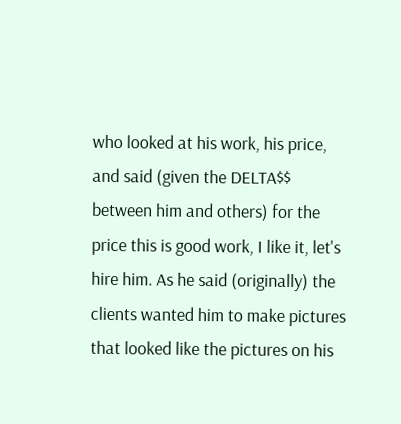who looked at his work, his price, and said (given the DELTA$$ between him and others) for the price this is good work, I like it, let's hire him. As he said (originally) the clients wanted him to make pictures that looked like the pictures on his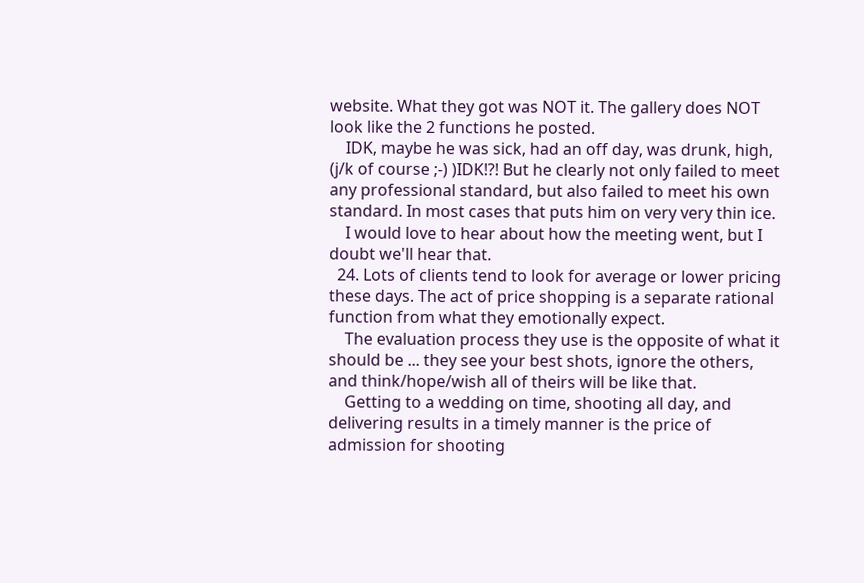website. What they got was NOT it. The gallery does NOT look like the 2 functions he posted.
    IDK, maybe he was sick, had an off day, was drunk, high, (j/k of course ;-) )IDK!?! But he clearly not only failed to meet any professional standard, but also failed to meet his own standard. In most cases that puts him on very very thin ice.
    I would love to hear about how the meeting went, but I doubt we'll hear that.
  24. Lots of clients tend to look for average or lower pricing these days. The act of price shopping is a separate rational function from what they emotionally expect.
    The evaluation process they use is the opposite of what it should be ... they see your best shots, ignore the others, and think/hope/wish all of theirs will be like that.
    Getting to a wedding on time, shooting all day, and delivering results in a timely manner is the price of admission for shooting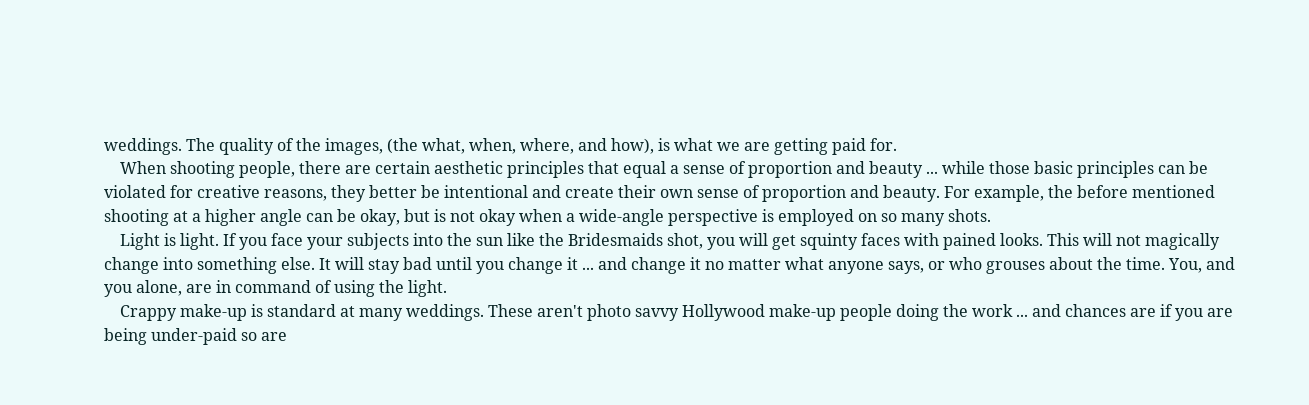weddings. The quality of the images, (the what, when, where, and how), is what we are getting paid for.
    When shooting people, there are certain aesthetic principles that equal a sense of proportion and beauty ... while those basic principles can be violated for creative reasons, they better be intentional and create their own sense of proportion and beauty. For example, the before mentioned shooting at a higher angle can be okay, but is not okay when a wide-angle perspective is employed on so many shots.
    Light is light. If you face your subjects into the sun like the Bridesmaids shot, you will get squinty faces with pained looks. This will not magically change into something else. It will stay bad until you change it ... and change it no matter what anyone says, or who grouses about the time. You, and you alone, are in command of using the light.
    Crappy make-up is standard at many weddings. These aren't photo savvy Hollywood make-up people doing the work ... and chances are if you are being under-paid so are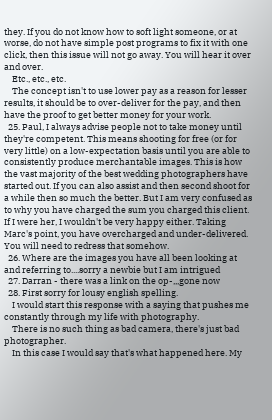they. If you do not know how to soft light someone, or at worse, do not have simple post programs to fix it with one click, then this issue will not go away. You will hear it over and over.
    Etc., etc., etc.
    The concept isn't to use lower pay as a reason for lesser results, it should be to over-deliver for the pay, and then have the proof to get better money for your work.
  25. Paul, I always advise people not to take money until they're competent. This means shooting for free (or for very little) on a low-expectation basis until you are able to consistently produce merchantable images. This is how the vast majority of the best wedding photographers have started out. If you can also assist and then second shoot for a while then so much the better. But I am very confused as to why you have charged the sum you charged this client. If I were her, I wouldn't be very happy either. Taking Marc's point, you have overcharged and under-delivered. You will need to redress that somehow.
  26. Where are the images you have all been looking at and referring to....sorry a newbie but I am intrigued
  27. Darran - there was a link on the op-,,,gone now
  28. First sorry for lousy english spelling.
    I would start this response with a saying that pushes me constantly through my life with photography.
    There is no such thing as bad camera, there's just bad photographer.
    In this case I would say that's what happened here. My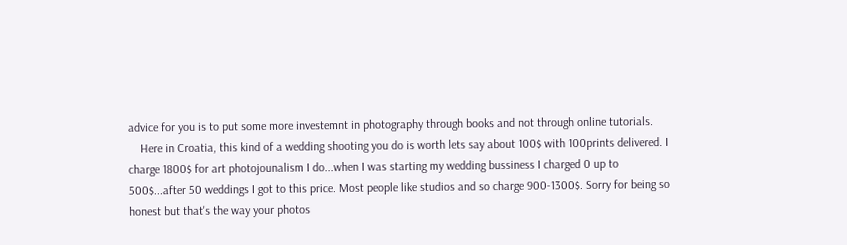advice for you is to put some more investemnt in photography through books and not through online tutorials.
    Here in Croatia, this kind of a wedding shooting you do is worth lets say about 100$ with 100prints delivered. I charge 1800$ for art photojounalism I do...when I was starting my wedding bussiness I charged 0 up to 500$...after 50 weddings I got to this price. Most people like studios and so charge 900-1300$. Sorry for being so honest but that's the way your photos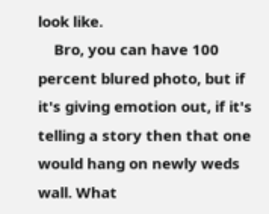look like.
    Bro, you can have 100 percent blured photo, but if it's giving emotion out, if it's telling a story then that one would hang on newly weds wall. What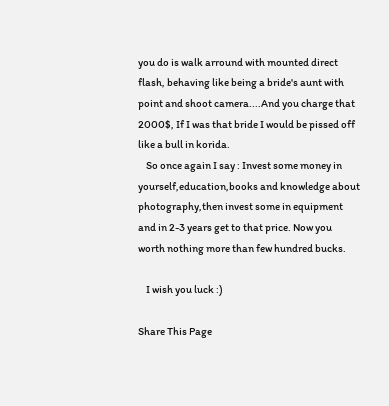you do is walk arround with mounted direct flash, behaving like being a bride's aunt with point and shoot camera....And you charge that 2000$, If I was that bride I would be pissed off like a bull in korida.
    So once again I say : Invest some money in yourself,education,books and knowledge about photography,then invest some in equipment and in 2-3 years get to that price. Now you worth nothing more than few hundred bucks.

    I wish you luck :)

Share This Page